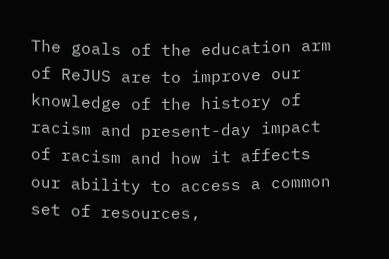The goals of the education arm of ReJUS are to improve our knowledge of the history of racism and present-day impact of racism and how it affects our ability to access a common set of resources,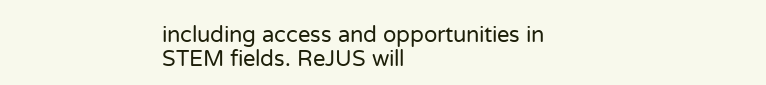including access and opportunities in STEM fields. ReJUS will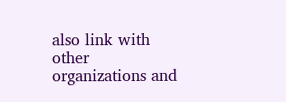also link with other organizations and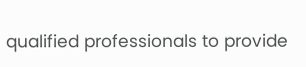qualified professionals to provide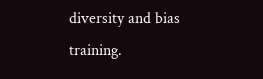diversity and bias training.